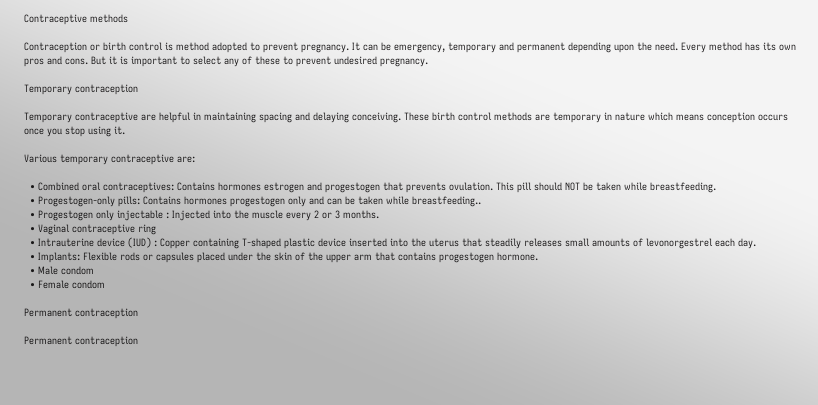Contraceptive methods

Contraception or birth control is method adopted to prevent pregnancy. It can be emergency, temporary and permanent depending upon the need. Every method has its own pros and cons. But it is important to select any of these to prevent undesired pregnancy.

Temporary contraception

Temporary contraceptive are helpful in maintaining spacing and delaying conceiving. These birth control methods are temporary in nature which means conception occurs once you stop using it.

Various temporary contraceptive are:

  • Combined oral contraceptives: Contains hormones estrogen and progestogen that prevents ovulation. This pill should NOT be taken while breastfeeding.
  • Progestogen-only pills: Contains hormones progestogen only and can be taken while breastfeeding..
  • Progestogen only injectable : Injected into the muscle every 2 or 3 months.
  • Vaginal contraceptive ring
  • Intrauterine device (IUD) : Copper containing T-shaped plastic device inserted into the uterus that steadily releases small amounts of levonorgestrel each day.
  • Implants: Flexible rods or capsules placed under the skin of the upper arm that contains progestogen hormone.
  • Male condom
  • Female condom

Permanent contraception

Permanent contraception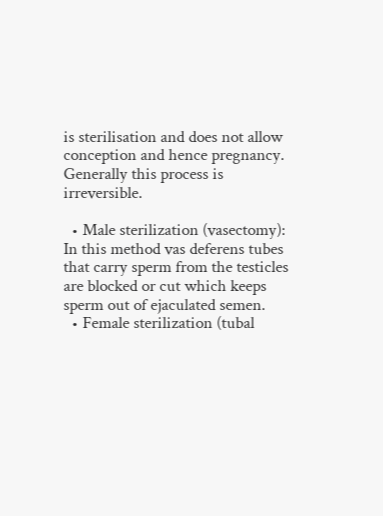is sterilisation and does not allow conception and hence pregnancy. Generally this process is irreversible.

  • Male sterilization (vasectomy): In this method vas deferens tubes that carry sperm from the testicles are blocked or cut which keeps sperm out of ejaculated semen.
  • Female sterilization (tubal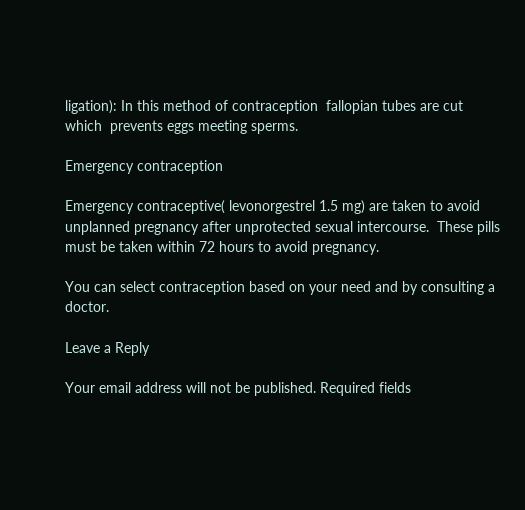ligation): In this method of contraception  fallopian tubes are cut which  prevents eggs meeting sperms.

Emergency contraception

Emergency contraceptive( levonorgestrel 1.5 mg) are taken to avoid unplanned pregnancy after unprotected sexual intercourse.  These pills must be taken within 72 hours to avoid pregnancy.

You can select contraception based on your need and by consulting a doctor.

Leave a Reply

Your email address will not be published. Required fields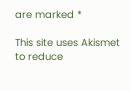are marked *

This site uses Akismet to reduce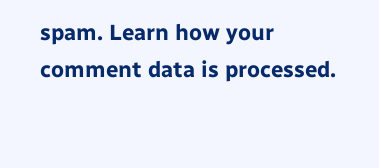spam. Learn how your comment data is processed.